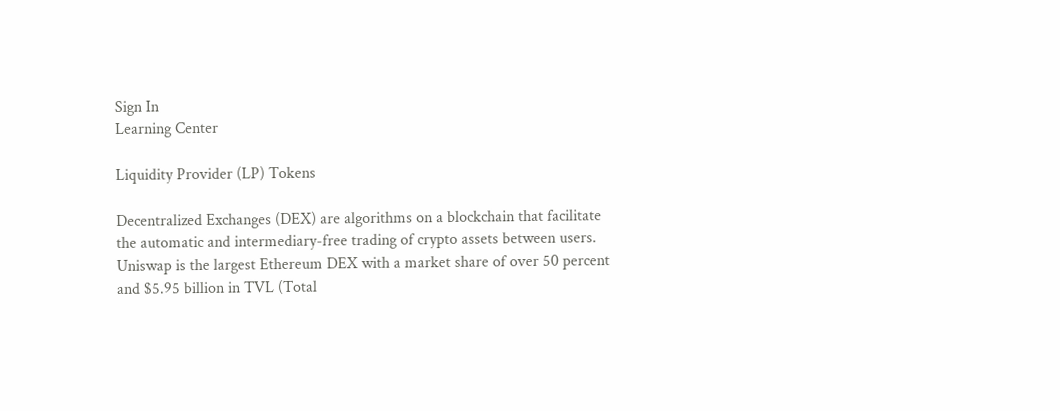Sign In
Learning Center

Liquidity Provider (LP) Tokens

Decentralized Exchanges (DEX) are algorithms on a blockchain that facilitate the automatic and intermediary-free trading of crypto assets between users. Uniswap is the largest Ethereum DEX with a market share of over 50 percent and $5.95 billion in TVL (Total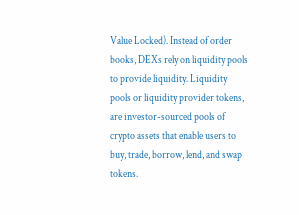Value Locked). Instead of order books, DEXs rely on liquidity pools to provide liquidity. Liquidity pools or liquidity provider tokens, are investor-sourced pools of crypto assets that enable users to buy, trade, borrow, lend, and swap tokens.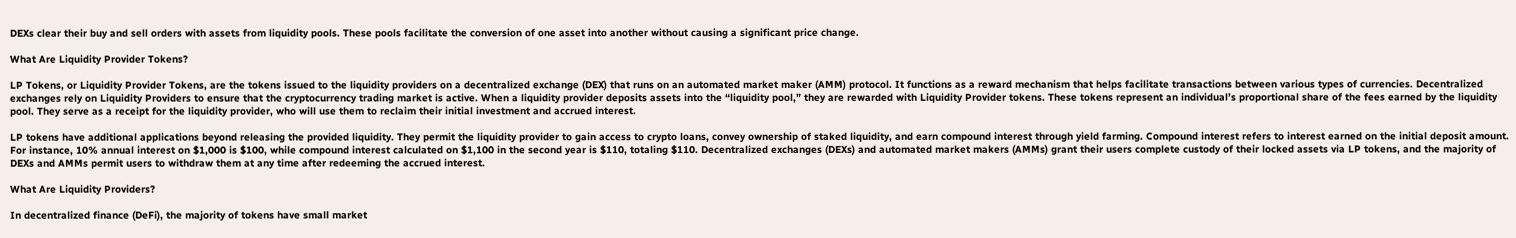DEXs clear their buy and sell orders with assets from liquidity pools. These pools facilitate the conversion of one asset into another without causing a significant price change.

What Are Liquidity Provider Tokens?

LP Tokens, or Liquidity Provider Tokens, are the tokens issued to the liquidity providers on a decentralized exchange (DEX) that runs on an automated market maker (AMM) protocol. It functions as a reward mechanism that helps facilitate transactions between various types of currencies. Decentralized exchanges rely on Liquidity Providers to ensure that the cryptocurrency trading market is active. When a liquidity provider deposits assets into the “liquidity pool,” they are rewarded with Liquidity Provider tokens. These tokens represent an individual’s proportional share of the fees earned by the liquidity pool. They serve as a receipt for the liquidity provider, who will use them to reclaim their initial investment and accrued interest.

LP tokens have additional applications beyond releasing the provided liquidity. They permit the liquidity provider to gain access to crypto loans, convey ownership of staked liquidity, and earn compound interest through yield farming. Compound interest refers to interest earned on the initial deposit amount. For instance, 10% annual interest on $1,000 is $100, while compound interest calculated on $1,100 in the second year is $110, totaling $110. Decentralized exchanges (DEXs) and automated market makers (AMMs) grant their users complete custody of their locked assets via LP tokens, and the majority of DEXs and AMMs permit users to withdraw them at any time after redeeming the accrued interest.

What Are Liquidity Providers?

In decentralized finance (DeFi), the majority of tokens have small market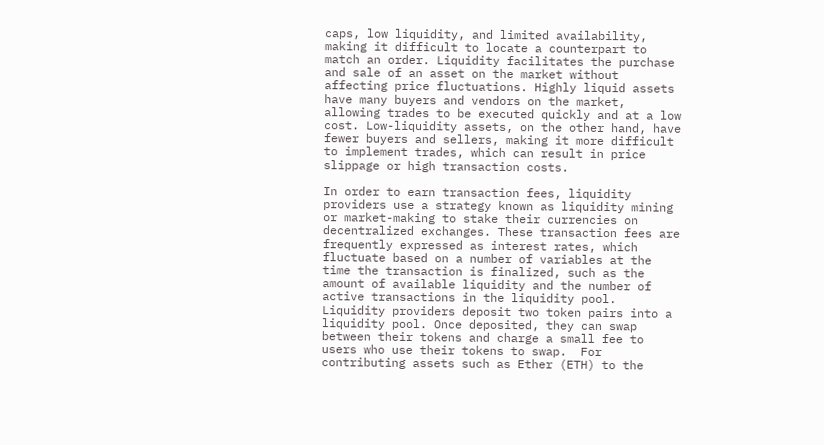caps, low liquidity, and limited availability, making it difficult to locate a counterpart to match an order. Liquidity facilitates the purchase and sale of an asset on the market without affecting price fluctuations. Highly liquid assets have many buyers and vendors on the market, allowing trades to be executed quickly and at a low cost. Low-liquidity assets, on the other hand, have fewer buyers and sellers, making it more difficult to implement trades, which can result in price slippage or high transaction costs.

In order to earn transaction fees, liquidity providers use a strategy known as liquidity mining or market-making to stake their currencies on decentralized exchanges. These transaction fees are frequently expressed as interest rates, which fluctuate based on a number of variables at the time the transaction is finalized, such as the amount of available liquidity and the number of active transactions in the liquidity pool. Liquidity providers deposit two token pairs into a liquidity pool. Once deposited, they can swap between their tokens and charge a small fee to users who use their tokens to swap.  For contributing assets such as Ether (ETH) to the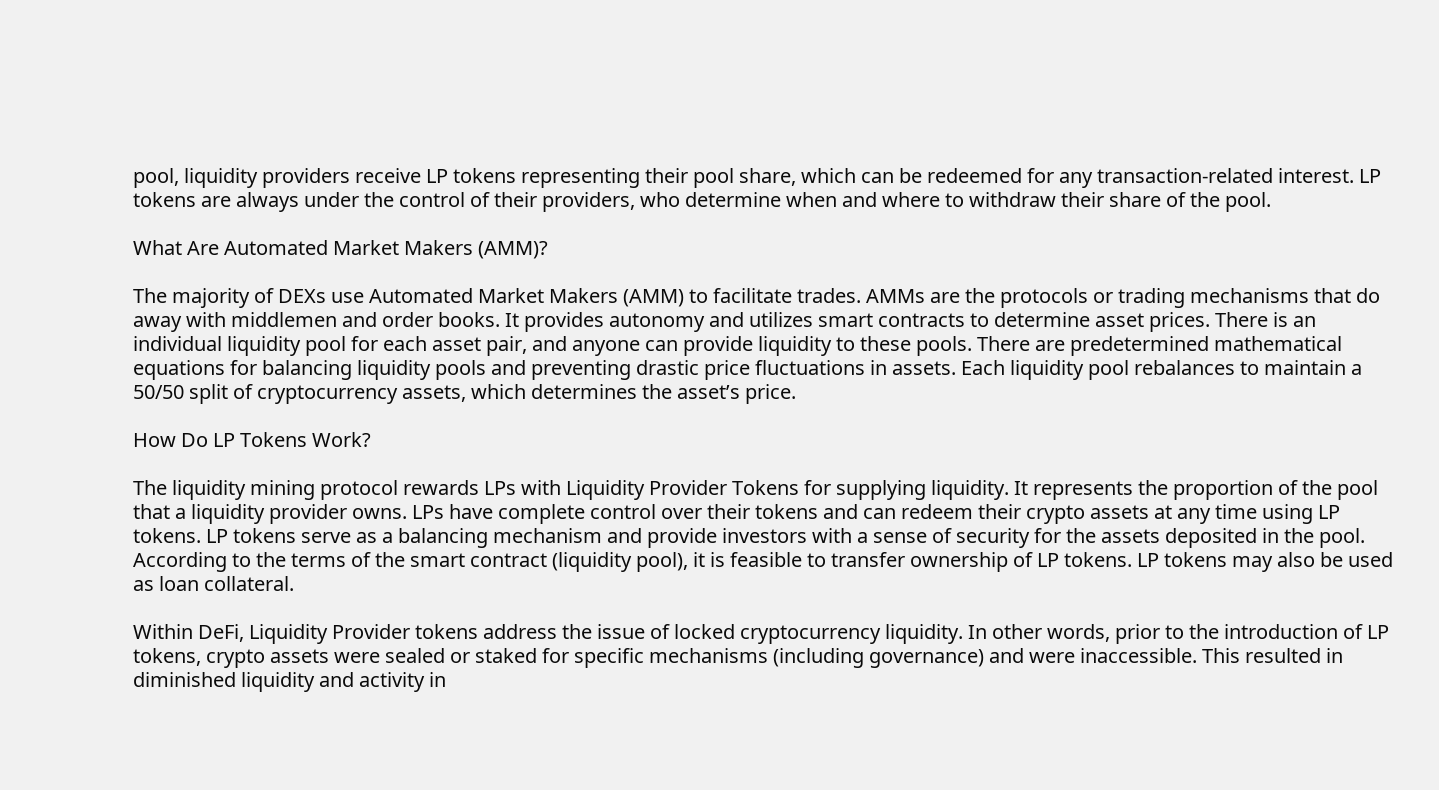pool, liquidity providers receive LP tokens representing their pool share, which can be redeemed for any transaction-related interest. LP tokens are always under the control of their providers, who determine when and where to withdraw their share of the pool.

What Are Automated Market Makers (AMM)?

The majority of DEXs use Automated Market Makers (AMM) to facilitate trades. AMMs are the protocols or trading mechanisms that do away with middlemen and order books. It provides autonomy and utilizes smart contracts to determine asset prices. There is an individual liquidity pool for each asset pair, and anyone can provide liquidity to these pools. There are predetermined mathematical equations for balancing liquidity pools and preventing drastic price fluctuations in assets. Each liquidity pool rebalances to maintain a 50/50 split of cryptocurrency assets, which determines the asset’s price.

How Do LP Tokens Work?

The liquidity mining protocol rewards LPs with Liquidity Provider Tokens for supplying liquidity. It represents the proportion of the pool that a liquidity provider owns. LPs have complete control over their tokens and can redeem their crypto assets at any time using LP tokens. LP tokens serve as a balancing mechanism and provide investors with a sense of security for the assets deposited in the pool. According to the terms of the smart contract (liquidity pool), it is feasible to transfer ownership of LP tokens. LP tokens may also be used as loan collateral.

Within DeFi, Liquidity Provider tokens address the issue of locked cryptocurrency liquidity. In other words, prior to the introduction of LP tokens, crypto assets were sealed or staked for specific mechanisms (including governance) and were inaccessible. This resulted in diminished liquidity and activity in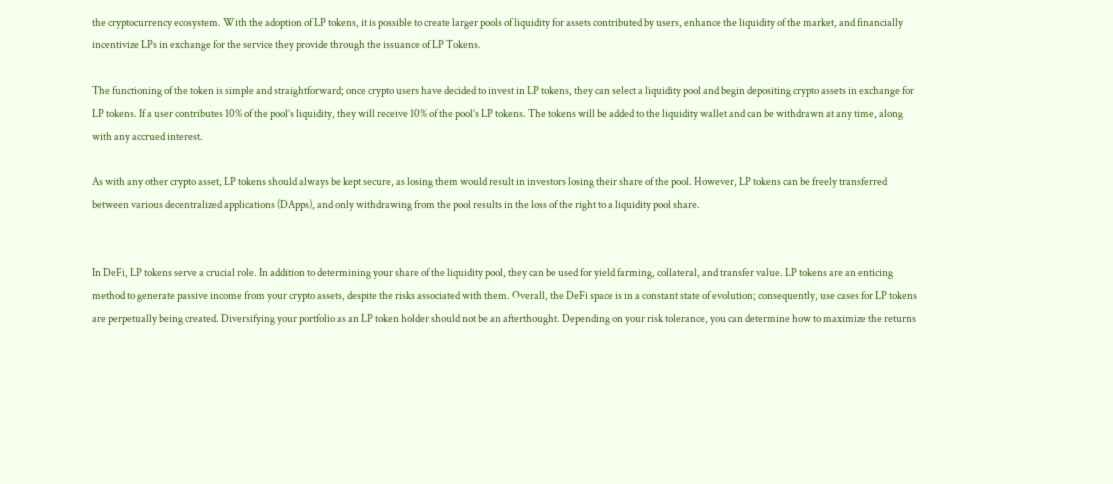the cryptocurrency ecosystem. With the adoption of LP tokens, it is possible to create larger pools of liquidity for assets contributed by users, enhance the liquidity of the market, and financially incentivize LPs in exchange for the service they provide through the issuance of LP Tokens.

The functioning of the token is simple and straightforward; once crypto users have decided to invest in LP tokens, they can select a liquidity pool and begin depositing crypto assets in exchange for LP tokens. If a user contributes 10% of the pool’s liquidity, they will receive 10% of the pool’s LP tokens. The tokens will be added to the liquidity wallet and can be withdrawn at any time, along with any accrued interest.

As with any other crypto asset, LP tokens should always be kept secure, as losing them would result in investors losing their share of the pool. However, LP tokens can be freely transferred between various decentralized applications (DApps), and only withdrawing from the pool results in the loss of the right to a liquidity pool share.


In DeFi, LP tokens serve a crucial role. In addition to determining your share of the liquidity pool, they can be used for yield farming, collateral, and transfer value. LP tokens are an enticing method to generate passive income from your crypto assets, despite the risks associated with them. Overall, the DeFi space is in a constant state of evolution; consequently, use cases for LP tokens are perpetually being created. Diversifying your portfolio as an LP token holder should not be an afterthought. Depending on your risk tolerance, you can determine how to maximize the returns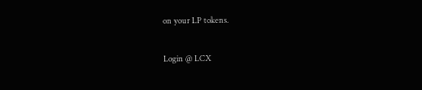on your LP tokens.

Login @ LCX